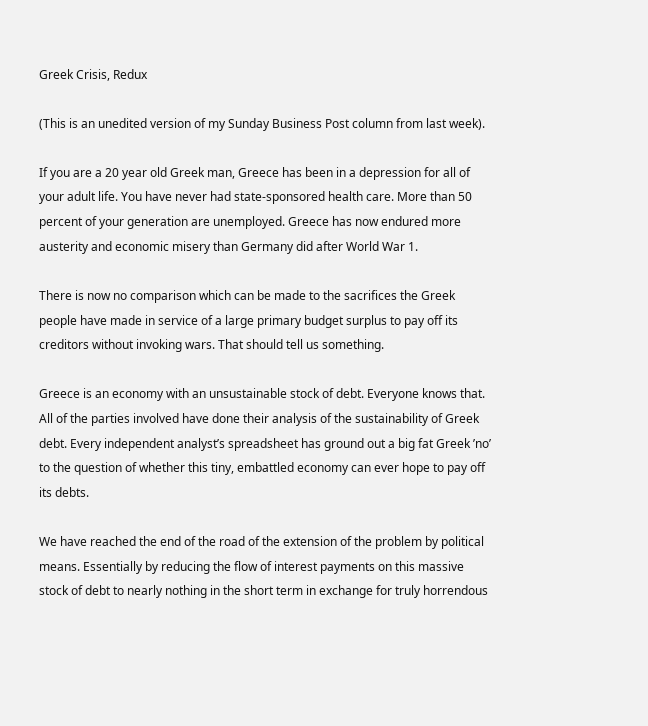Greek Crisis, Redux

(This is an unedited version of my Sunday Business Post column from last week).

If you are a 20 year old Greek man, Greece has been in a depression for all of your adult life. You have never had state-sponsored health care. More than 50 percent of your generation are unemployed. Greece has now endured more austerity and economic misery than Germany did after World War 1.

There is now no comparison which can be made to the sacrifices the Greek people have made in service of a large primary budget surplus to pay off its creditors without invoking wars. That should tell us something.

Greece is an economy with an unsustainable stock of debt. Everyone knows that. All of the parties involved have done their analysis of the sustainability of Greek debt. Every independent analyst’s spreadsheet has ground out a big fat Greek ’no’ to the question of whether this tiny, embattled economy can ever hope to pay off its debts.

We have reached the end of the road of the extension of the problem by political means. Essentially by reducing the flow of interest payments on this massive stock of debt to nearly nothing in the short term in exchange for truly horrendous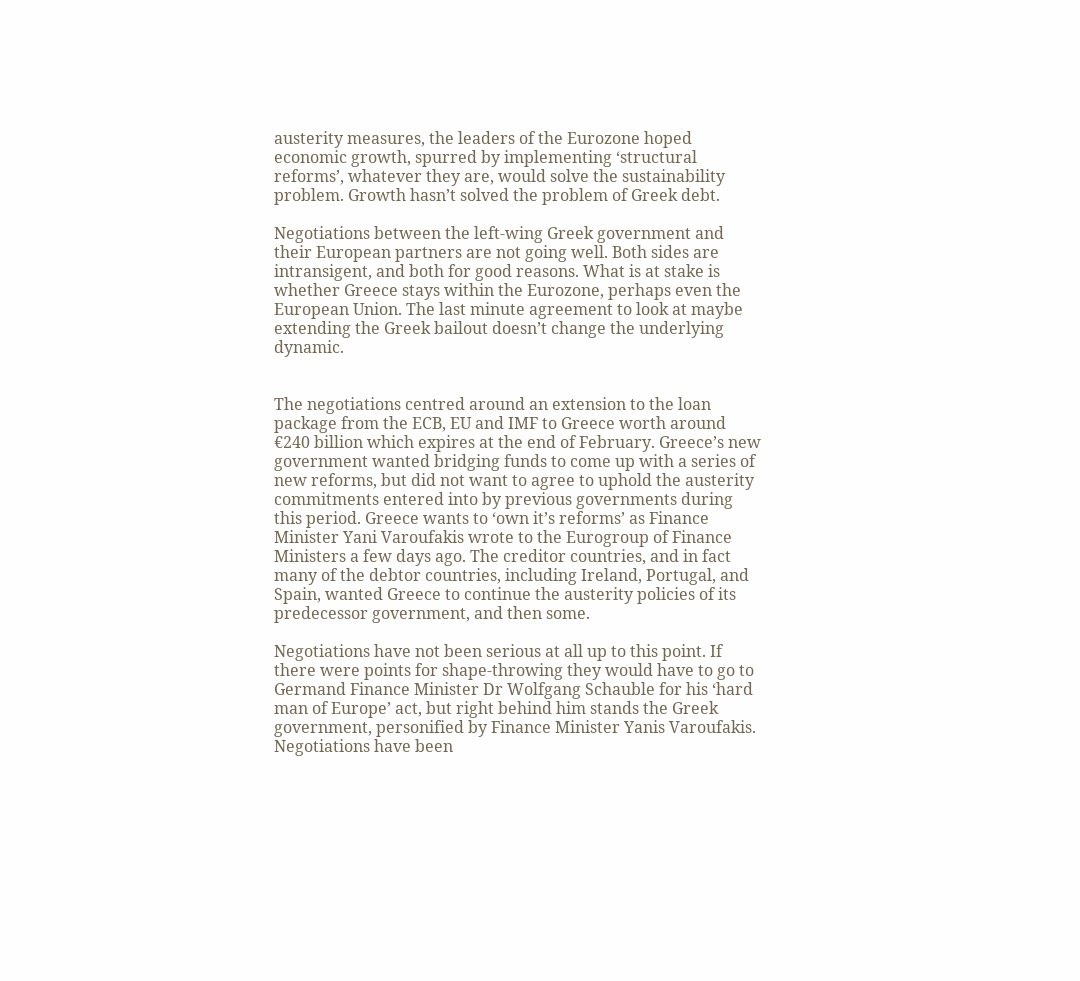austerity measures, the leaders of the Eurozone hoped economic growth, spurred by implementing ‘structural reforms’, whatever they are, would solve the sustainability problem. Growth hasn’t solved the problem of Greek debt.

Negotiations between the left-wing Greek government and their European partners are not going well. Both sides are intransigent, and both for good reasons. What is at stake is whether Greece stays within the Eurozone, perhaps even the European Union. The last minute agreement to look at maybe extending the Greek bailout doesn’t change the underlying dynamic.


The negotiations centred around an extension to the loan package from the ECB, EU and IMF to Greece worth around €240 billion which expires at the end of February. Greece’s new government wanted bridging funds to come up with a series of new reforms, but did not want to agree to uphold the austerity commitments entered into by previous governments during this period. Greece wants to ‘own it’s reforms’ as Finance Minister Yani Varoufakis wrote to the Eurogroup of Finance Ministers a few days ago. The creditor countries, and in fact many of the debtor countries, including Ireland, Portugal, and Spain, wanted Greece to continue the austerity policies of its predecessor government, and then some.

Negotiations have not been serious at all up to this point. If there were points for shape-throwing they would have to go to Germand Finance Minister Dr Wolfgang Schauble for his ‘hard man of Europe’ act, but right behind him stands the Greek government, personified by Finance Minister Yanis Varoufakis. Negotiations have been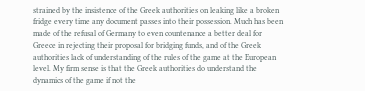strained by the insistence of the Greek authorities on leaking like a broken fridge every time any document passes into their possession. Much has been made of the refusal of Germany to even countenance a better deal for Greece in rejecting their proposal for bridging funds, and of the Greek authorities lack of understanding of the rules of the game at the European level. My firm sense is that the Greek authorities do understand the dynamics of the game if not the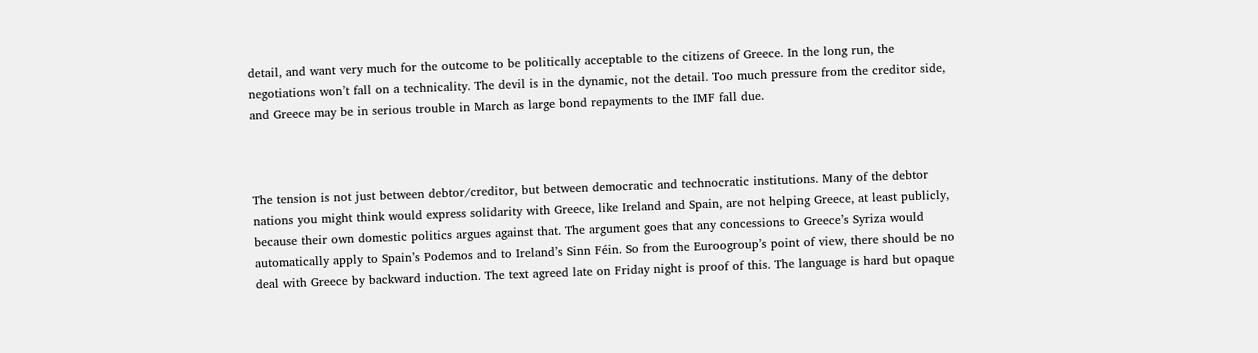detail, and want very much for the outcome to be politically acceptable to the citizens of Greece. In the long run, the negotiations won’t fall on a technicality. The devil is in the dynamic, not the detail. Too much pressure from the creditor side, and Greece may be in serious trouble in March as large bond repayments to the IMF fall due.



The tension is not just between debtor/creditor, but between democratic and technocratic institutions. Many of the debtor nations you might think would express solidarity with Greece, like Ireland and Spain, are not helping Greece, at least publicly, because their own domestic politics argues against that. The argument goes that any concessions to Greece’s Syriza would automatically apply to Spain’s Podemos and to Ireland’s Sinn Féin. So from the Euroogroup’s point of view, there should be no deal with Greece by backward induction. The text agreed late on Friday night is proof of this. The language is hard but opaque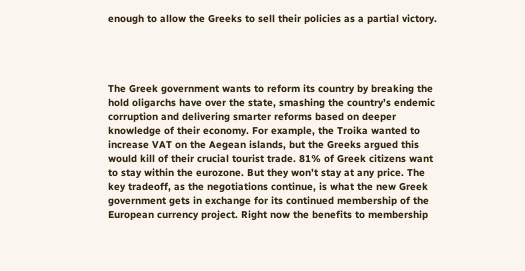enough to allow the Greeks to sell their policies as a partial victory.




The Greek government wants to reform its country by breaking the hold oligarchs have over the state, smashing the country’s endemic corruption and delivering smarter reforms based on deeper knowledge of their economy. For example, the Troika wanted to increase VAT on the Aegean islands, but the Greeks argued this would kill of their crucial tourist trade. 81% of Greek citizens want to stay within the eurozone. But they won’t stay at any price. The key tradeoff, as the negotiations continue, is what the new Greek government gets in exchange for its continued membership of the European currency project. Right now the benefits to membership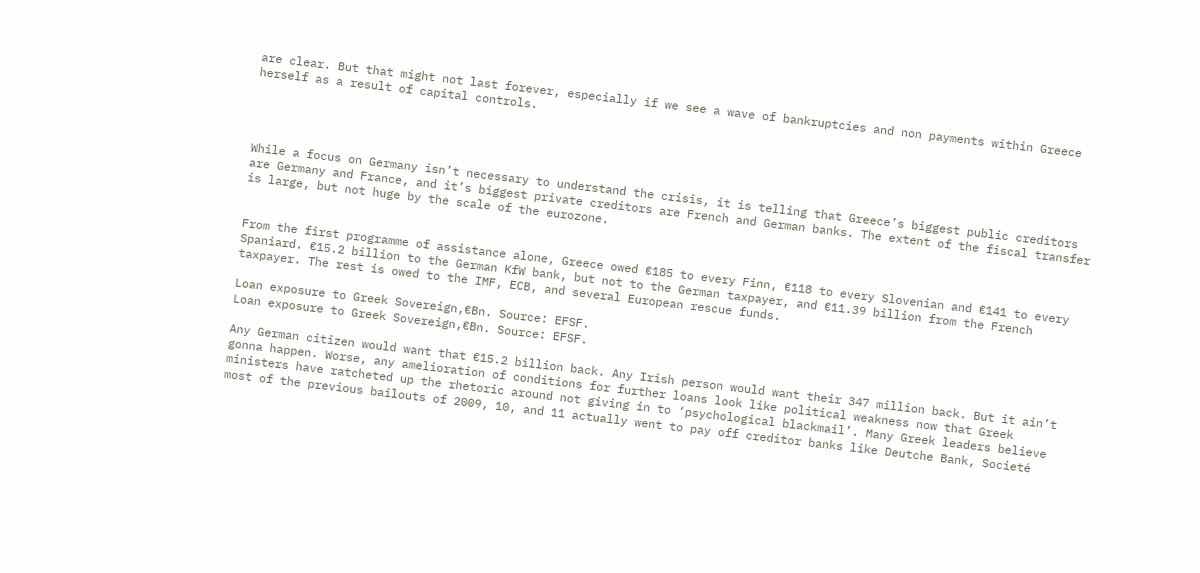are clear. But that might not last forever, especially if we see a wave of bankruptcies and non payments within Greece herself as a result of capital controls.




While a focus on Germany isn’t necessary to understand the crisis, it is telling that Greece’s biggest public creditors are Germany and France, and it’s biggest private creditors are French and German banks. The extent of the fiscal transfer is large, but not huge by the scale of the eurozone.


From the first programme of assistance alone, Greece owed €185 to every Finn, €118 to every Slovenian and €141 to every Spaniard. €15.2 billion to the German KfW bank, but not to the German taxpayer, and €11.39 billion from the French taxpayer. The rest is owed to the IMF, ECB, and several European rescue funds.

Loan exposure to Greek Sovereign,€Bn. Source: EFSF.
Loan exposure to Greek Sovereign,€Bn. Source: EFSF.

Any German citizen would want that €15.2 billion back. Any Irish person would want their 347 million back. But it ain’t gonna happen. Worse, any amelioration of conditions for further loans look like political weakness now that Greek ministers have ratcheted up the rhetoric around not giving in to ‘psychological blackmail’. Many Greek leaders believe most of the previous bailouts of 2009, 10, and 11 actually went to pay off creditor banks like Deutche Bank, Societé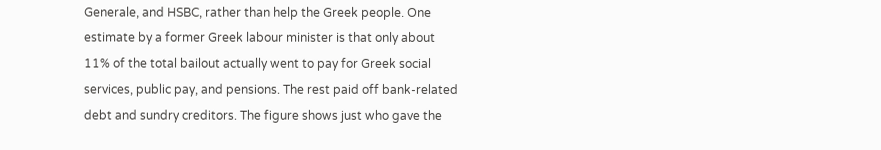Generale, and HSBC, rather than help the Greek people. One estimate by a former Greek labour minister is that only about 11% of the total bailout actually went to pay for Greek social services, public pay, and pensions. The rest paid off bank-related debt and sundry creditors. The figure shows just who gave the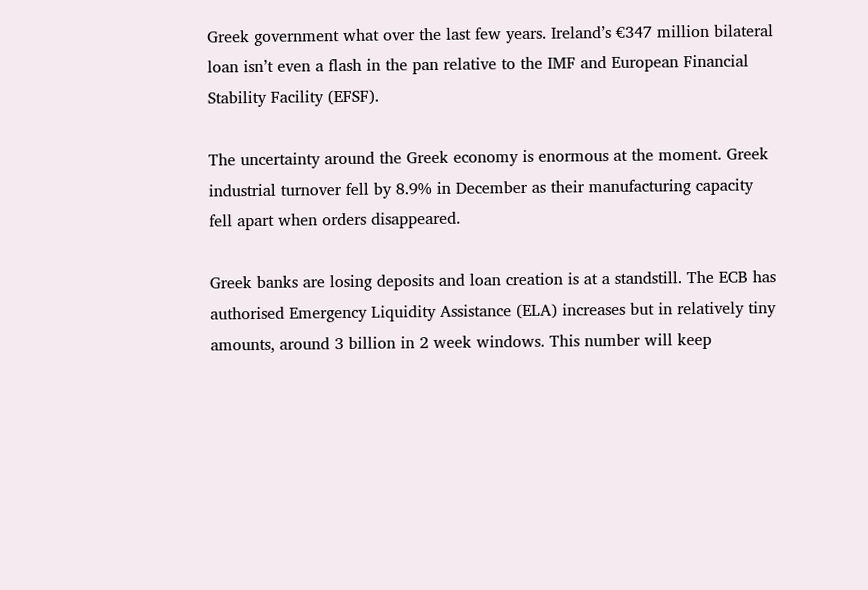Greek government what over the last few years. Ireland’s €347 million bilateral loan isn’t even a flash in the pan relative to the IMF and European Financial Stability Facility (EFSF).

The uncertainty around the Greek economy is enormous at the moment. Greek industrial turnover fell by 8.9% in December as their manufacturing capacity fell apart when orders disappeared.

Greek banks are losing deposits and loan creation is at a standstill. The ECB has authorised Emergency Liquidity Assistance (ELA) increases but in relatively tiny amounts, around 3 billion in 2 week windows. This number will keep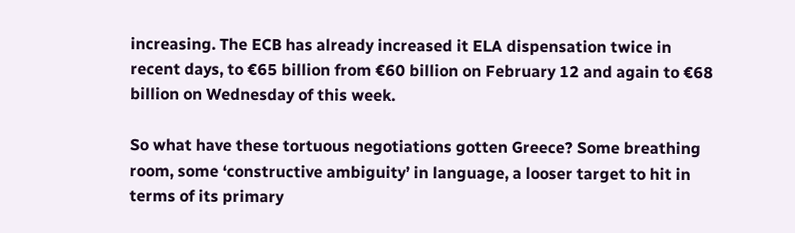increasing. The ECB has already increased it ELA dispensation twice in recent days, to €65 billion from €60 billion on February 12 and again to €68 billion on Wednesday of this week.

So what have these tortuous negotiations gotten Greece? Some breathing room, some ‘constructive ambiguity’ in language, a looser target to hit in terms of its primary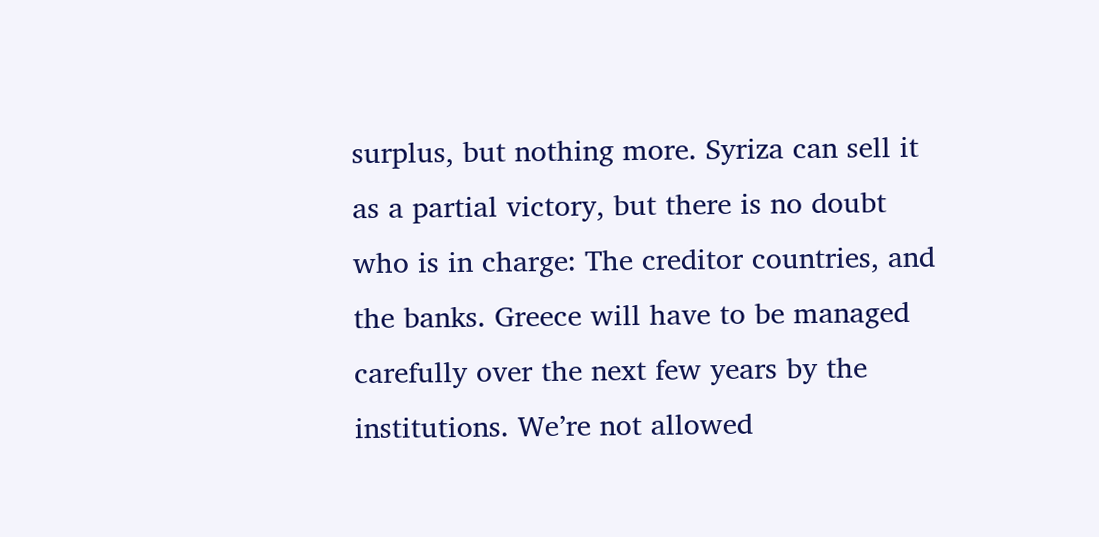surplus, but nothing more. Syriza can sell it as a partial victory, but there is no doubt who is in charge: The creditor countries, and the banks. Greece will have to be managed carefully over the next few years by the institutions. We’re not allowed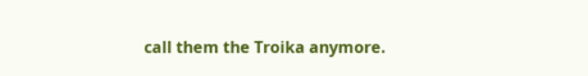call them the Troika anymore.